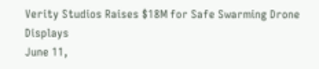Verity Studios Raises $18M for Safe Swarming Drone Displays
June 11,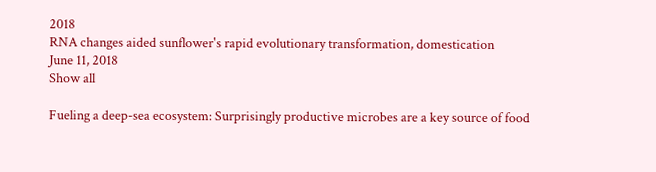2018
RNA changes aided sunflower's rapid evolutionary transformation, domestication
June 11, 2018
Show all

Fueling a deep-sea ecosystem: Surprisingly productive microbes are a key source of food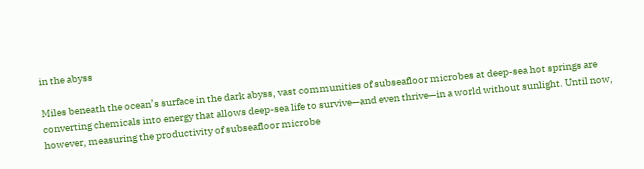in the abyss

Miles beneath the ocean’s surface in the dark abyss, vast communities of subseafloor microbes at deep-sea hot springs are converting chemicals into energy that allows deep-sea life to survive—and even thrive—in a world without sunlight. Until now, however, measuring the productivity of subseafloor microbe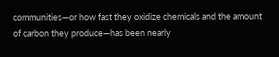communities—or how fast they oxidize chemicals and the amount of carbon they produce—has been nearly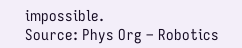impossible.
Source: Phys Org – Robotics